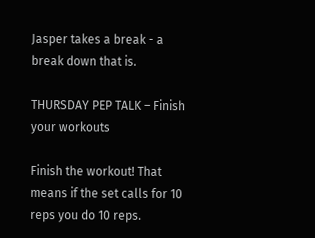Jasper takes a break - a break down that is.

THURSDAY PEP TALK – Finish your workouts

Finish the workout! That means if the set calls for 10 reps you do 10 reps.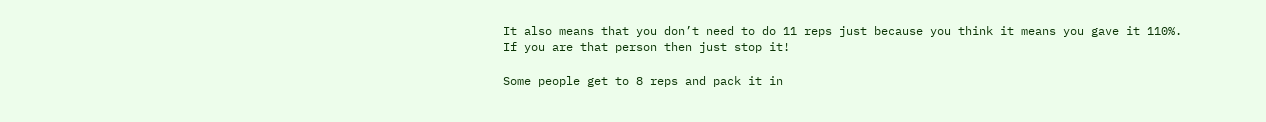It also means that you don’t need to do 11 reps just because you think it means you gave it 110%. If you are that person then just stop it!

Some people get to 8 reps and pack it in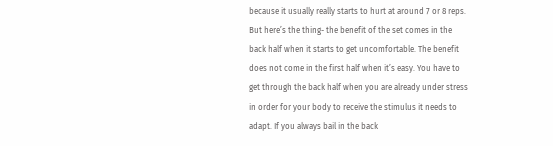because it usually really starts to hurt at around 7 or 8 reps. But here’s the thing- the benefit of the set comes in the back half when it starts to get uncomfortable. The benefit does not come in the first half when it’s easy. You have to get through the back half when you are already under stress in order for your body to receive the stimulus it needs to adapt. If you always bail in the back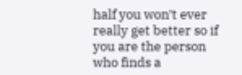half you won’t ever really get better so if you are the person who finds a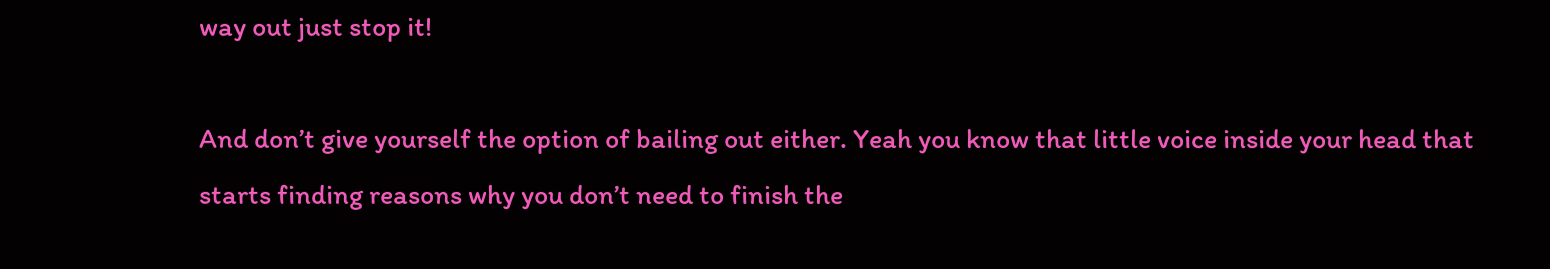way out just stop it!

And don’t give yourself the option of bailing out either. Yeah you know that little voice inside your head that starts finding reasons why you don’t need to finish the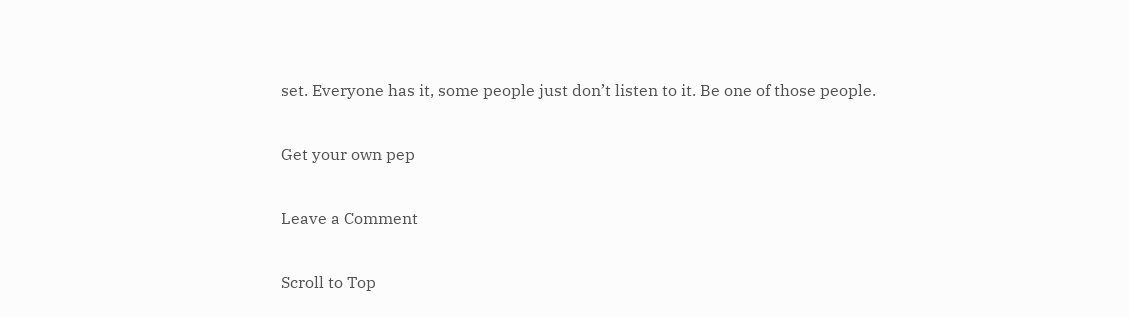set. Everyone has it, some people just don’t listen to it. Be one of those people.

Get your own pep

Leave a Comment

Scroll to Top